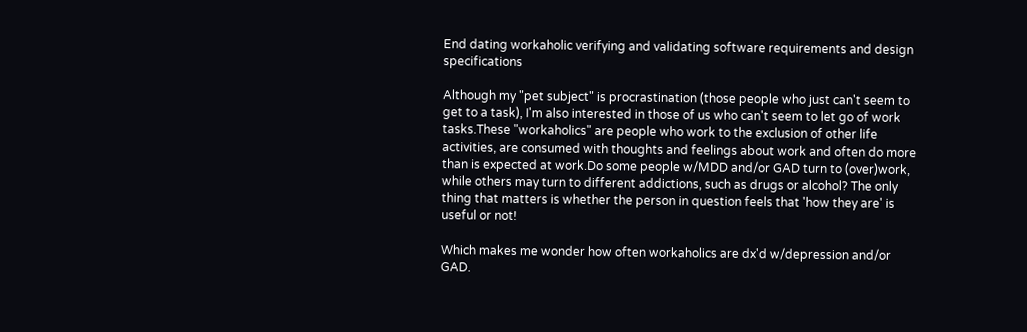End dating workaholic verifying and validating software requirements and design specifications

Although my "pet subject" is procrastination (those people who just can't seem to get to a task), I'm also interested in those of us who can't seem to let go of work tasks.These "workaholics" are people who work to the exclusion of other life activities, are consumed with thoughts and feelings about work and often do more than is expected at work.Do some people w/MDD and/or GAD turn to (over)work, while others may turn to different addictions, such as drugs or alcohol? The only thing that matters is whether the person in question feels that 'how they are' is useful or not!

Which makes me wonder how often workaholics are dx'd w/depression and/or GAD.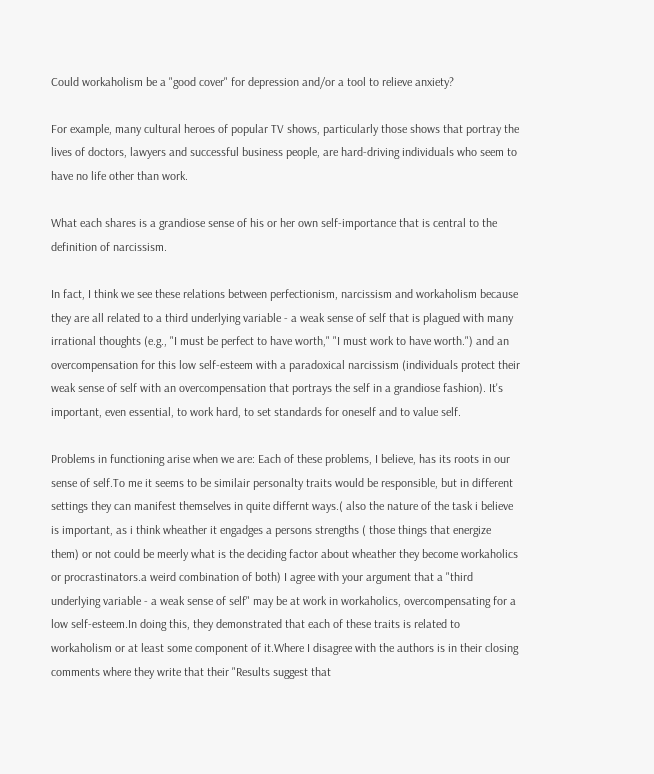Could workaholism be a "good cover" for depression and/or a tool to relieve anxiety?

For example, many cultural heroes of popular TV shows, particularly those shows that portray the lives of doctors, lawyers and successful business people, are hard-driving individuals who seem to have no life other than work.

What each shares is a grandiose sense of his or her own self-importance that is central to the definition of narcissism.

In fact, I think we see these relations between perfectionism, narcissism and workaholism because they are all related to a third underlying variable - a weak sense of self that is plagued with many irrational thoughts (e.g., "I must be perfect to have worth," "I must work to have worth.") and an overcompensation for this low self-esteem with a paradoxical narcissism (individuals protect their weak sense of self with an overcompensation that portrays the self in a grandiose fashion). It's important, even essential, to work hard, to set standards for oneself and to value self.

Problems in functioning arise when we are: Each of these problems, I believe, has its roots in our sense of self.To me it seems to be similair personalty traits would be responsible, but in different settings they can manifest themselves in quite differnt ways.( also the nature of the task i believe is important, as i think wheather it engadges a persons strengths ( those things that energize them) or not could be meerly what is the deciding factor about wheather they become workaholics or procrastinators.a weird combination of both) I agree with your argument that a "third underlying variable - a weak sense of self" may be at work in workaholics, overcompensating for a low self-esteem.In doing this, they demonstrated that each of these traits is related to workaholism or at least some component of it.Where I disagree with the authors is in their closing comments where they write that their "Results suggest that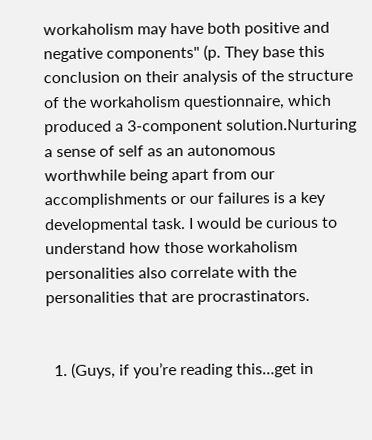workaholism may have both positive and negative components" (p. They base this conclusion on their analysis of the structure of the workaholism questionnaire, which produced a 3-component solution.Nurturing a sense of self as an autonomous worthwhile being apart from our accomplishments or our failures is a key developmental task. I would be curious to understand how those workaholism personalities also correlate with the personalities that are procrastinators.


  1. (Guys, if you’re reading this…get in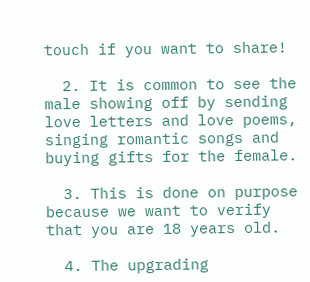touch if you want to share!

  2. It is common to see the male showing off by sending love letters and love poems, singing romantic songs and buying gifts for the female.

  3. This is done on purpose because we want to verify that you are 18 years old.

  4. The upgrading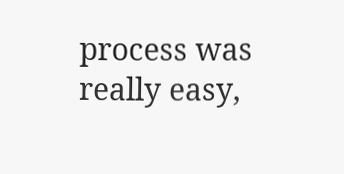process was really easy,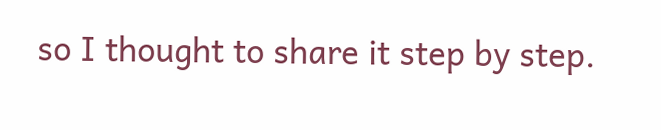so I thought to share it step by step.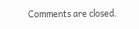Comments are closed.